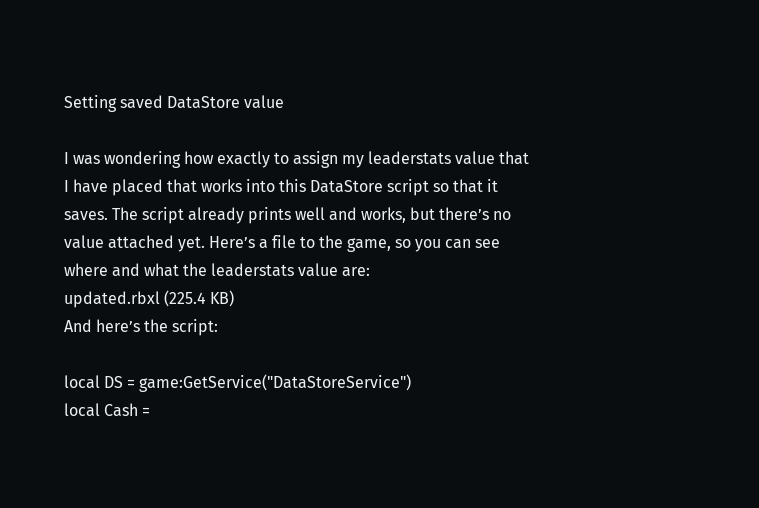Setting saved DataStore value

I was wondering how exactly to assign my leaderstats value that I have placed that works into this DataStore script so that it saves. The script already prints well and works, but there’s no value attached yet. Here’s a file to the game, so you can see where and what the leaderstats value are:
updated.rbxl (225.4 KB)
And here’s the script:

local DS = game:GetService("DataStoreService")
local Cash =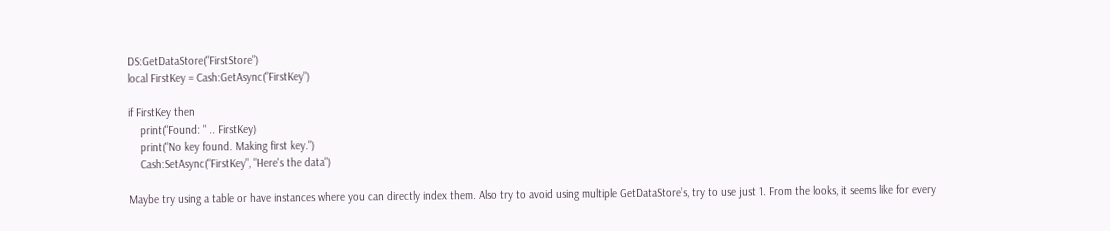DS:GetDataStore("FirstStore")
local FirstKey = Cash:GetAsync("FirstKey")

if FirstKey then
    print("Found: " .. FirstKey)
    print("No key found. Making first key.")
    Cash:SetAsync("FirstKey", "Here's the data")

Maybe try using a table or have instances where you can directly index them. Also try to avoid using multiple GetDataStore’s, try to use just 1. From the looks, it seems like for every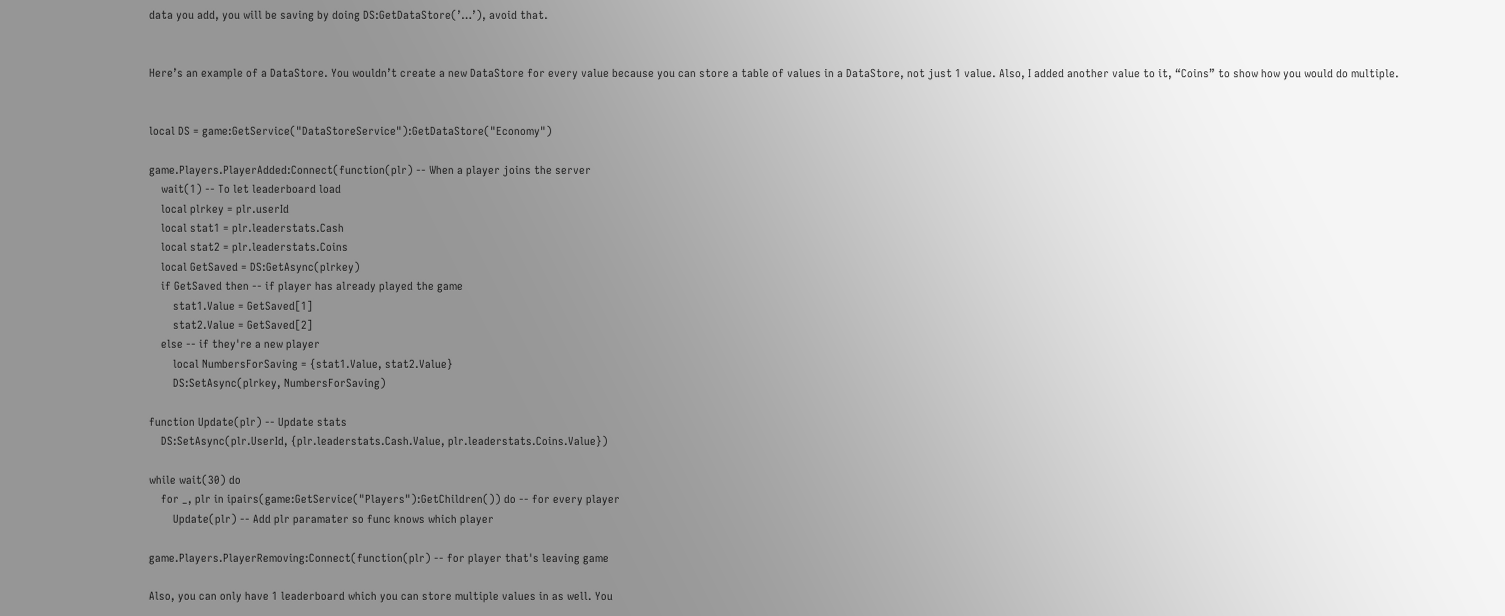data you add, you will be saving by doing DS:GetDataStore(’…’), avoid that.


Here’s an example of a DataStore. You wouldn’t create a new DataStore for every value because you can store a table of values in a DataStore, not just 1 value. Also, I added another value to it, “Coins” to show how you would do multiple.


local DS = game:GetService("DataStoreService"):GetDataStore("Economy")

game.Players.PlayerAdded:Connect(function(plr) -- When a player joins the server
    wait(1) -- To let leaderboard load
    local plrkey = plr.userId
    local stat1 = plr.leaderstats.Cash
    local stat2 = plr.leaderstats.Coins
    local GetSaved = DS:GetAsync(plrkey)
    if GetSaved then -- if player has already played the game
        stat1.Value = GetSaved[1]
        stat2.Value = GetSaved[2]
    else -- if they're a new player
        local NumbersForSaving = {stat1.Value, stat2.Value}
        DS:SetAsync(plrkey, NumbersForSaving)

function Update(plr) -- Update stats
    DS:SetAsync(plr.UserId, {plr.leaderstats.Cash.Value, plr.leaderstats.Coins.Value})

while wait(30) do
    for _, plr in ipairs(game:GetService("Players"):GetChildren()) do -- for every player
        Update(plr) -- Add plr paramater so func knows which player

game.Players.PlayerRemoving:Connect(function(plr) -- for player that's leaving game

Also, you can only have 1 leaderboard which you can store multiple values in as well. You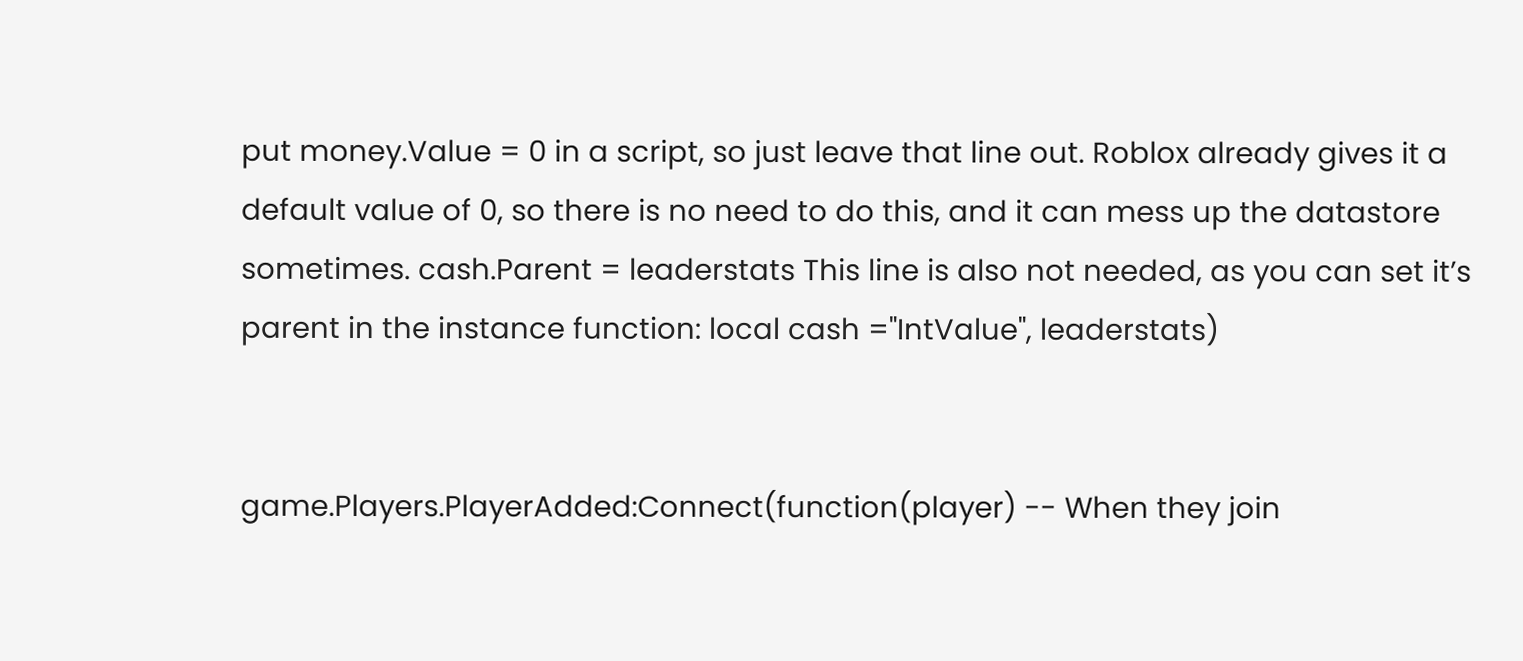put money.Value = 0 in a script, so just leave that line out. Roblox already gives it a default value of 0, so there is no need to do this, and it can mess up the datastore sometimes. cash.Parent = leaderstats This line is also not needed, as you can set it’s parent in the instance function: local cash ="IntValue", leaderstats)


game.Players.PlayerAdded:Connect(function(player) -- When they join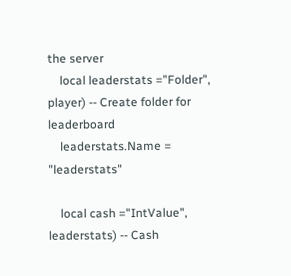the server
    local leaderstats ="Folder", player) -- Create folder for leaderboard
    leaderstats.Name = "leaderstats"

    local cash ="IntValue", leaderstats) -- Cash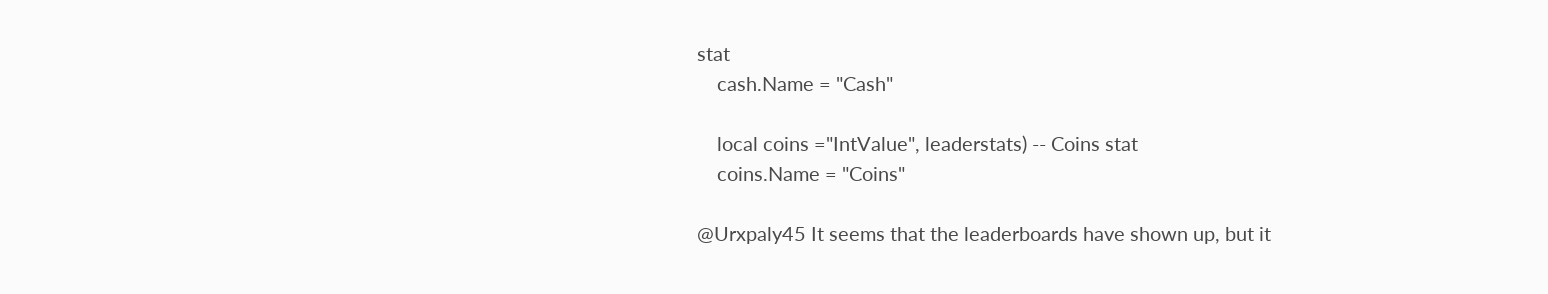stat
    cash.Name = "Cash"

    local coins ="IntValue", leaderstats) -- Coins stat
    coins.Name = "Coins"

@Urxpaly45 It seems that the leaderboards have shown up, but it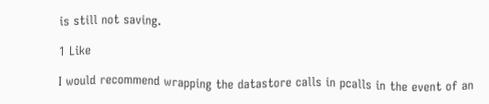is still not saving.

1 Like

I would recommend wrapping the datastore calls in pcalls in the event of an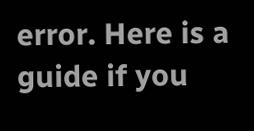error. Here is a guide if you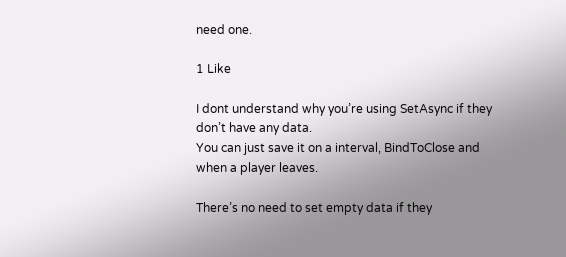need one.

1 Like

I dont understand why you’re using SetAsync if they don’t have any data.
You can just save it on a interval, BindToClose and when a player leaves.

There’s no need to set empty data if they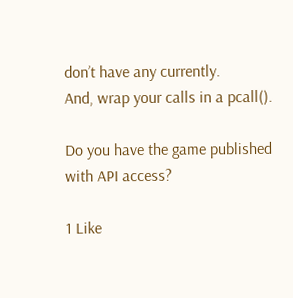don’t have any currently.
And, wrap your calls in a pcall().

Do you have the game published with API access?

1 Like